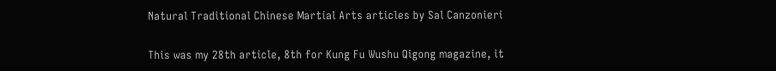Natural Traditional Chinese Martial Arts articles by Sal Canzonieri

This was my 28th article, 8th for Kung Fu Wushu Qigong magazine, it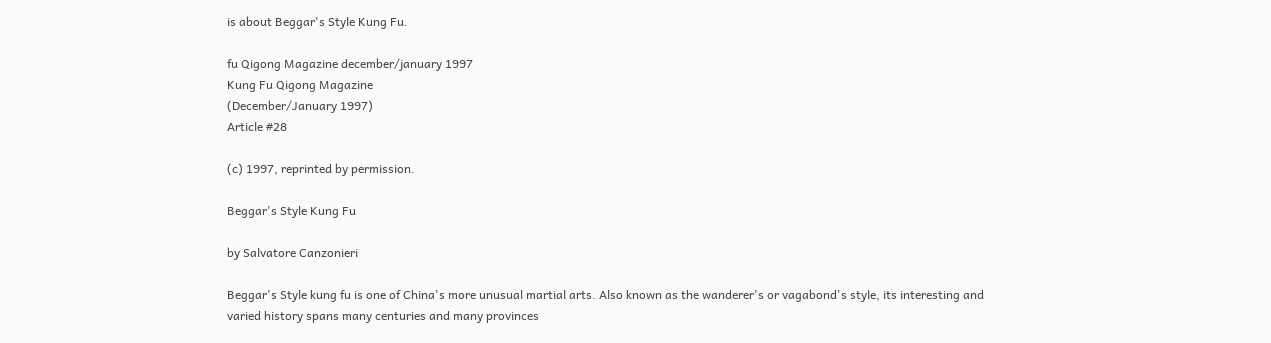is about Beggar's Style Kung Fu.

fu Qigong Magazine december/january 1997
Kung Fu Qigong Magazine
(December/January 1997)
Article #28

(c) 1997, reprinted by permission.

Beggar's Style Kung Fu

by Salvatore Canzonieri

Beggar's Style kung fu is one of China's more unusual martial arts. Also known as the wanderer's or vagabond's style, its interesting and varied history spans many centuries and many provinces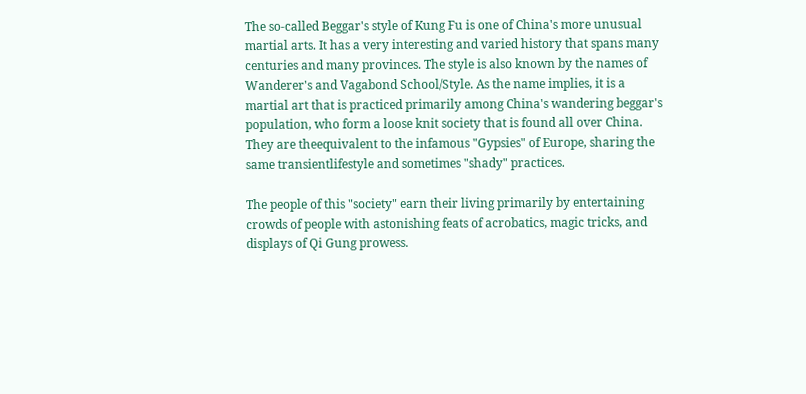The so-called Beggar's style of Kung Fu is one of China's more unusual martial arts. It has a very interesting and varied history that spans many centuries and many provinces. The style is also known by the names of Wanderer's and Vagabond School/Style. As the name implies, it is a martial art that is practiced primarily among China's wandering beggar's population, who form a loose knit society that is found all over China. They are theequivalent to the infamous "Gypsies" of Europe, sharing the same transientlifestyle and sometimes "shady" practices.

The people of this "society" earn their living primarily by entertaining crowds of people with astonishing feats of acrobatics, magic tricks, and displays of Qi Gung prowess.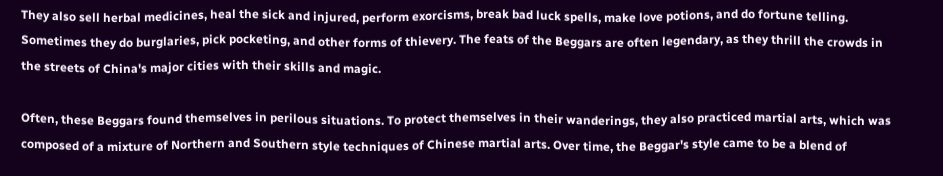They also sell herbal medicines, heal the sick and injured, perform exorcisms, break bad luck spells, make love potions, and do fortune telling. Sometimes they do burglaries, pick pocketing, and other forms of thievery. The feats of the Beggars are often legendary, as they thrill the crowds in the streets of China's major cities with their skills and magic.

Often, these Beggars found themselves in perilous situations. To protect themselves in their wanderings, they also practiced martial arts, which was composed of a mixture of Northern and Southern style techniques of Chinese martial arts. Over time, the Beggar's style came to be a blend of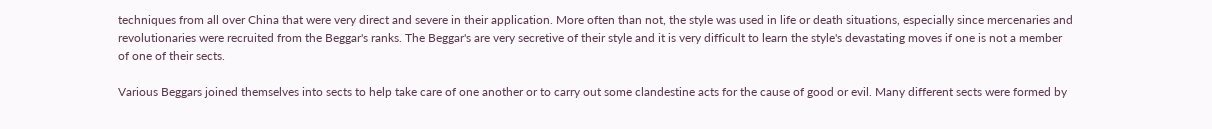techniques from all over China that were very direct and severe in their application. More often than not, the style was used in life or death situations, especially since mercenaries and revolutionaries were recruited from the Beggar's ranks. The Beggar's are very secretive of their style and it is very difficult to learn the style's devastating moves if one is not a member of one of their sects.

Various Beggars joined themselves into sects to help take care of one another or to carry out some clandestine acts for the cause of good or evil. Many different sects were formed by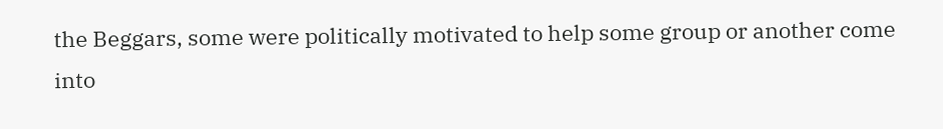the Beggars, some were politically motivated to help some group or another come into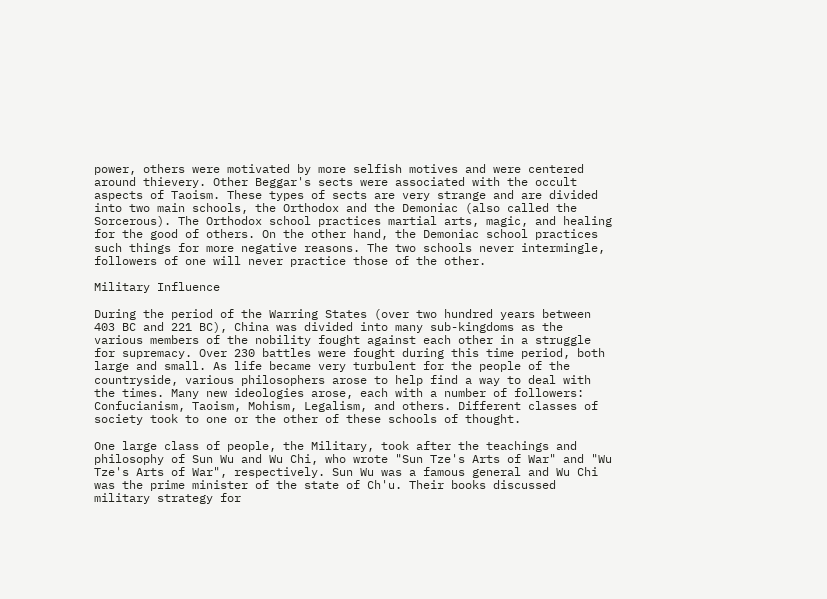power, others were motivated by more selfish motives and were centered around thievery. Other Beggar's sects were associated with the occult aspects of Taoism. These types of sects are very strange and are divided into two main schools, the Orthodox and the Demoniac (also called the Sorcerous). The Orthodox school practices martial arts, magic, and healing for the good of others. On the other hand, the Demoniac school practices such things for more negative reasons. The two schools never intermingle, followers of one will never practice those of the other.

Military Influence

During the period of the Warring States (over two hundred years between 403 BC and 221 BC), China was divided into many sub-kingdoms as the various members of the nobility fought against each other in a struggle for supremacy. Over 230 battles were fought during this time period, both large and small. As life became very turbulent for the people of the countryside, various philosophers arose to help find a way to deal with the times. Many new ideologies arose, each with a number of followers: Confucianism, Taoism, Mohism, Legalism, and others. Different classes of society took to one or the other of these schools of thought.

One large class of people, the Military, took after the teachings and philosophy of Sun Wu and Wu Chi, who wrote "Sun Tze's Arts of War" and "Wu Tze's Arts of War", respectively. Sun Wu was a famous general and Wu Chi was the prime minister of the state of Ch'u. Their books discussed military strategy for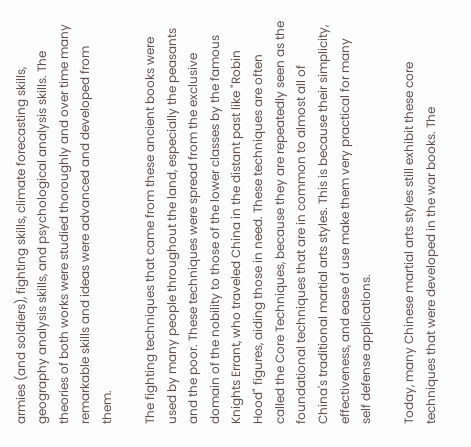armies (and soldiers), fighting skills, climate forecasting skills, geography analysis skills, and psychological analysis skills. The theories of both works were studied thoroughly and over time many remarkable skills and ideas were advanced and developed from them.

The fighting techniques that came from these ancient books were used by many people throughout the land, especially the peasants and the poor. These techniques were spread from the exclusive domain of the nobility to those of the lower classes by the famous Knights Errant, who traveled China in the distant past like "Robin Hood" figures, aiding those in need. These techniques are often called the Core Techniques, because they are repeatedly seen as the foundational techniques that are in common to almost all of China's traditional martial arts styles. This is because their simplicity, effectiveness, and ease of use make them very practical for many self defense applications.

Today, many Chinese martial arts styles still exhibit these core techniques that were developed in the war books. The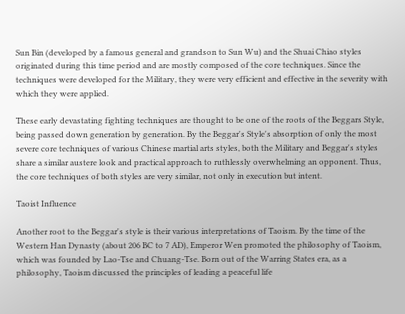Sun Bin (developed by a famous general and grandson to Sun Wu) and the Shuai Chiao styles originated during this time period and are mostly composed of the core techniques. Since the techniques were developed for the Military, they were very efficient and effective in the severity with which they were applied.

These early devastating fighting techniques are thought to be one of the roots of the Beggars Style, being passed down generation by generation. By the Beggar's Style's absorption of only the most severe core techniques of various Chinese martial arts styles, both the Military and Beggar's styles share a similar austere look and practical approach to ruthlessly overwhelming an opponent. Thus, the core techniques of both styles are very similar, not only in execution but intent.

Taoist Influence

Another root to the Beggar's style is their various interpretations of Taoism. By the time of the Western Han Dynasty (about 206 BC to 7 AD), Emperor Wen promoted the philosophy of Taoism, which was founded by Lao-Tse and Chuang-Tse. Born out of the Warring States era, as a philosophy, Taoism discussed the principles of leading a peaceful life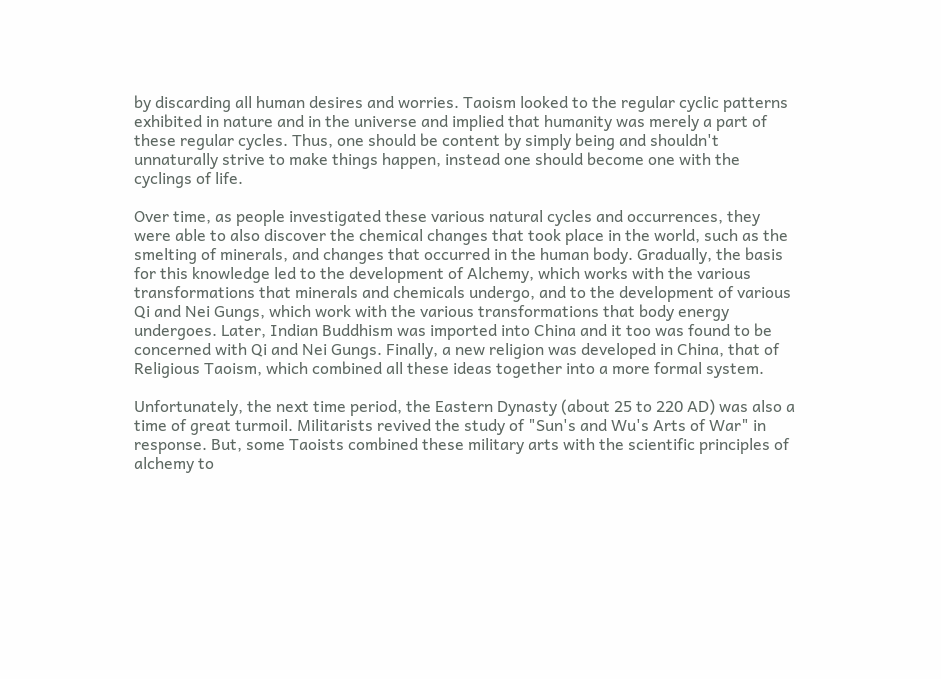by discarding all human desires and worries. Taoism looked to the regular cyclic patterns exhibited in nature and in the universe and implied that humanity was merely a part of these regular cycles. Thus, one should be content by simply being and shouldn't unnaturally strive to make things happen, instead one should become one with the cyclings of life.

Over time, as people investigated these various natural cycles and occurrences, they were able to also discover the chemical changes that took place in the world, such as the smelting of minerals, and changes that occurred in the human body. Gradually, the basis for this knowledge led to the development of Alchemy, which works with the various transformations that minerals and chemicals undergo, and to the development of various Qi and Nei Gungs, which work with the various transformations that body energy undergoes. Later, Indian Buddhism was imported into China and it too was found to be concerned with Qi and Nei Gungs. Finally, a new religion was developed in China, that of Religious Taoism, which combined all these ideas together into a more formal system.

Unfortunately, the next time period, the Eastern Dynasty (about 25 to 220 AD) was also a time of great turmoil. Militarists revived the study of "Sun's and Wu's Arts of War" in response. But, some Taoists combined these military arts with the scientific principles of alchemy to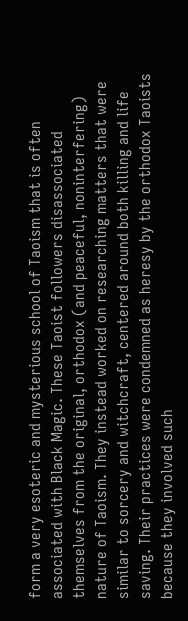form a very esoteric and mysterious school of Taoism that is often associated with Black Magic. These Taoist followers disassociated themselves from the original, orthodox (and peaceful, noninterfering) nature of Taoism. They instead worked on researching matters that were similar to sorcery and witchcraft, centered around both killing and life saving. Their practices were condemned as heresy by the orthodox Taoists because they involved such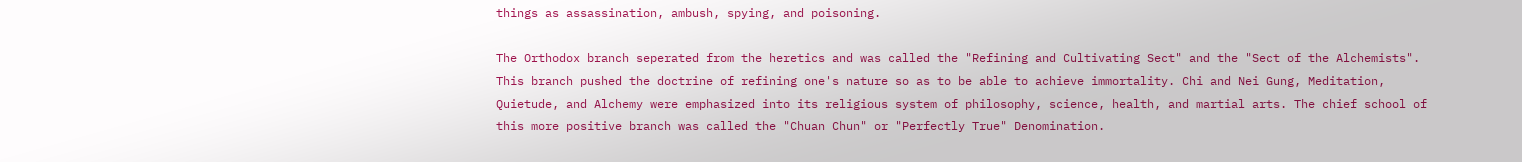things as assassination, ambush, spying, and poisoning.

The Orthodox branch seperated from the heretics and was called the "Refining and Cultivating Sect" and the "Sect of the Alchemists". This branch pushed the doctrine of refining one's nature so as to be able to achieve immortality. Chi and Nei Gung, Meditation, Quietude, and Alchemy were emphasized into its religious system of philosophy, science, health, and martial arts. The chief school of this more positive branch was called the "Chuan Chun" or "Perfectly True" Denomination.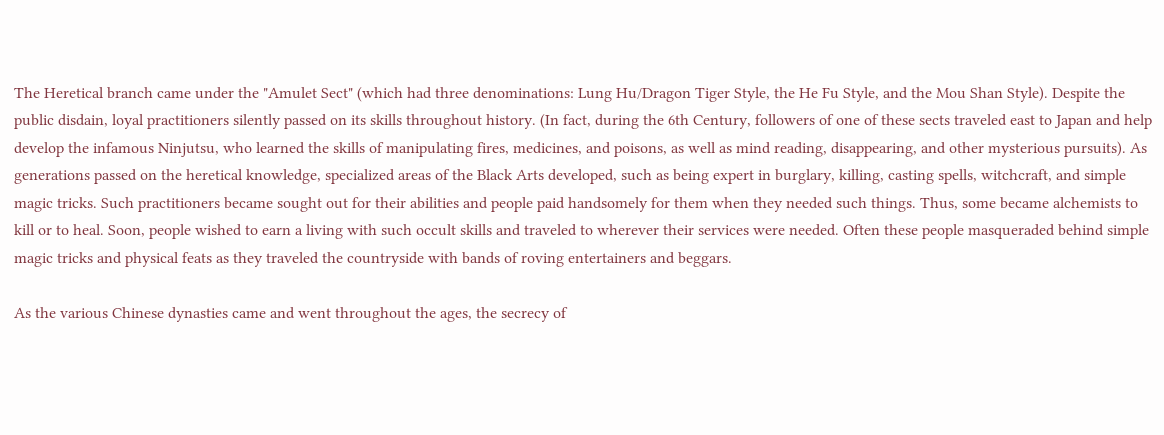The Heretical branch came under the "Amulet Sect" (which had three denominations: Lung Hu/Dragon Tiger Style, the He Fu Style, and the Mou Shan Style). Despite the public disdain, loyal practitioners silently passed on its skills throughout history. (In fact, during the 6th Century, followers of one of these sects traveled east to Japan and help develop the infamous Ninjutsu, who learned the skills of manipulating fires, medicines, and poisons, as well as mind reading, disappearing, and other mysterious pursuits). As generations passed on the heretical knowledge, specialized areas of the Black Arts developed, such as being expert in burglary, killing, casting spells, witchcraft, and simple magic tricks. Such practitioners became sought out for their abilities and people paid handsomely for them when they needed such things. Thus, some became alchemists to kill or to heal. Soon, people wished to earn a living with such occult skills and traveled to wherever their services were needed. Often these people masqueraded behind simple magic tricks and physical feats as they traveled the countryside with bands of roving entertainers and beggars.

As the various Chinese dynasties came and went throughout the ages, the secrecy of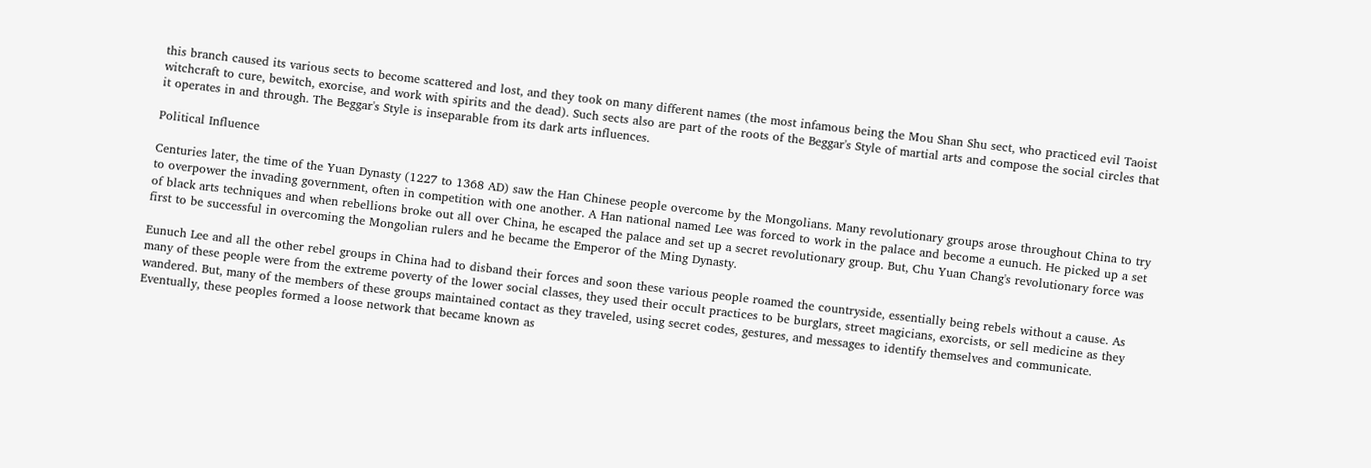this branch caused its various sects to become scattered and lost, and they took on many different names (the most infamous being the Mou Shan Shu sect, who practiced evil Taoist witchcraft to cure, bewitch, exorcise, and work with spirits and the dead). Such sects also are part of the roots of the Beggar's Style of martial arts and compose the social circles that it operates in and through. The Beggar's Style is inseparable from its dark arts influences.

Political Influence

Centuries later, the time of the Yuan Dynasty (1227 to 1368 AD) saw the Han Chinese people overcome by the Mongolians. Many revolutionary groups arose throughout China to try to overpower the invading government, often in competition with one another. A Han national named Lee was forced to work in the palace and become a eunuch. He picked up a set of black arts techniques and when rebellions broke out all over China, he escaped the palace and set up a secret revolutionary group. But, Chu Yuan Chang's revolutionary force was first to be successful in overcoming the Mongolian rulers and he became the Emperor of the Ming Dynasty.

Eunuch Lee and all the other rebel groups in China had to disband their forces and soon these various people roamed the countryside, essentially being rebels without a cause. As many of these people were from the extreme poverty of the lower social classes, they used their occult practices to be burglars, street magicians, exorcists, or sell medicine as they wandered. But, many of the members of these groups maintained contact as they traveled, using secret codes, gestures, and messages to identify themselves and communicate. Eventually, these peoples formed a loose network that became known as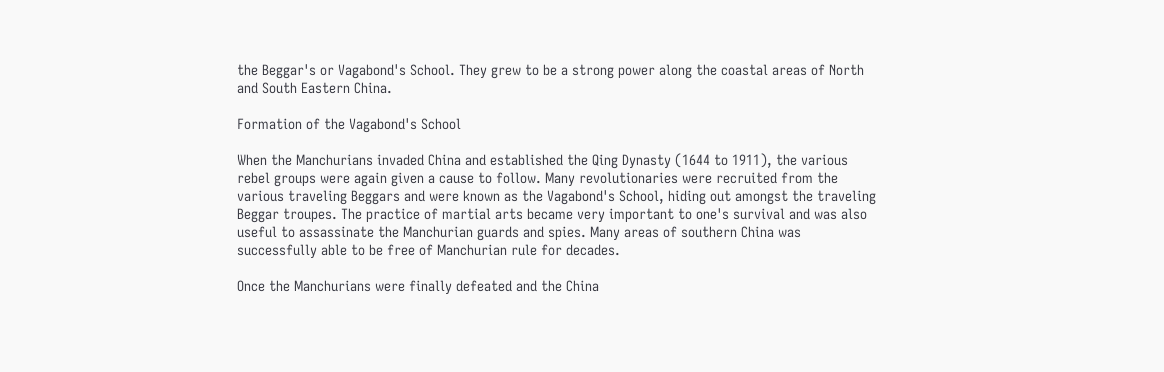the Beggar's or Vagabond's School. They grew to be a strong power along the coastal areas of North and South Eastern China.

Formation of the Vagabond's School

When the Manchurians invaded China and established the Qing Dynasty (1644 to 1911), the various rebel groups were again given a cause to follow. Many revolutionaries were recruited from the various traveling Beggars and were known as the Vagabond's School, hiding out amongst the traveling Beggar troupes. The practice of martial arts became very important to one's survival and was also useful to assassinate the Manchurian guards and spies. Many areas of southern China was successfully able to be free of Manchurian rule for decades.

Once the Manchurians were finally defeated and the China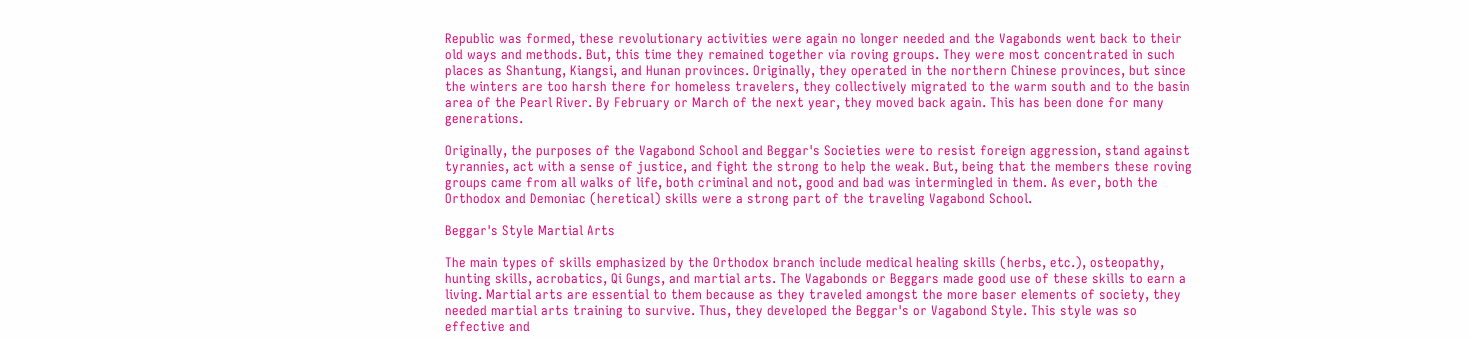Republic was formed, these revolutionary activities were again no longer needed and the Vagabonds went back to their old ways and methods. But, this time they remained together via roving groups. They were most concentrated in such places as Shantung, Kiangsi, and Hunan provinces. Originally, they operated in the northern Chinese provinces, but since the winters are too harsh there for homeless travelers, they collectively migrated to the warm south and to the basin area of the Pearl River. By February or March of the next year, they moved back again. This has been done for many generations.

Originally, the purposes of the Vagabond School and Beggar's Societies were to resist foreign aggression, stand against tyrannies, act with a sense of justice, and fight the strong to help the weak. But, being that the members these roving groups came from all walks of life, both criminal and not, good and bad was intermingled in them. As ever, both the Orthodox and Demoniac (heretical) skills were a strong part of the traveling Vagabond School.

Beggar's Style Martial Arts

The main types of skills emphasized by the Orthodox branch include medical healing skills (herbs, etc.), osteopathy, hunting skills, acrobatics, Qi Gungs, and martial arts. The Vagabonds or Beggars made good use of these skills to earn a living. Martial arts are essential to them because as they traveled amongst the more baser elements of society, they needed martial arts training to survive. Thus, they developed the Beggar's or Vagabond Style. This style was so effective and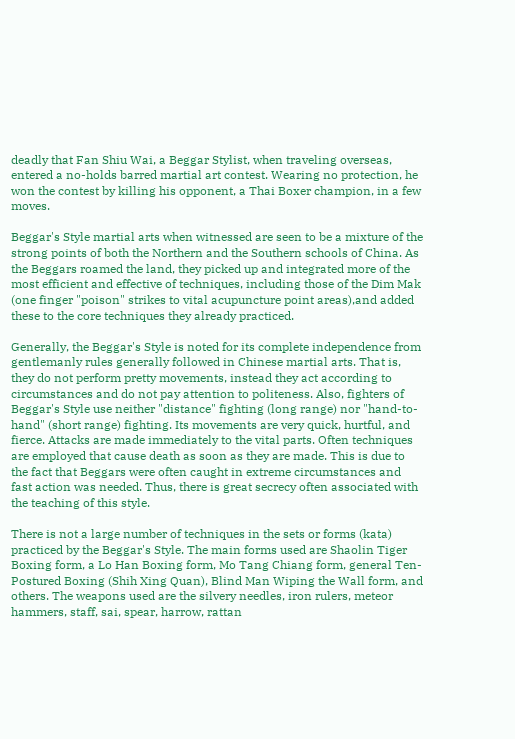deadly that Fan Shiu Wai, a Beggar Stylist, when traveling overseas, entered a no-holds barred martial art contest. Wearing no protection, he won the contest by killing his opponent, a Thai Boxer champion, in a few moves.

Beggar's Style martial arts when witnessed are seen to be a mixture of the strong points of both the Northern and the Southern schools of China. As the Beggars roamed the land, they picked up and integrated more of the most efficient and effective of techniques, including those of the Dim Mak (one finger "poison" strikes to vital acupuncture point areas),and added these to the core techniques they already practiced.

Generally, the Beggar's Style is noted for its complete independence from gentlemanly rules generally followed in Chinese martial arts. That is, they do not perform pretty movements, instead they act according to circumstances and do not pay attention to politeness. Also, fighters of Beggar's Style use neither "distance" fighting (long range) nor "hand-to-hand" (short range) fighting. Its movements are very quick, hurtful, and fierce. Attacks are made immediately to the vital parts. Often techniques are employed that cause death as soon as they are made. This is due to the fact that Beggars were often caught in extreme circumstances and fast action was needed. Thus, there is great secrecy often associated with the teaching of this style.

There is not a large number of techniques in the sets or forms (kata) practiced by the Beggar's Style. The main forms used are Shaolin Tiger Boxing form, a Lo Han Boxing form, Mo Tang Chiang form, general Ten-Postured Boxing (Shih Xing Quan), Blind Man Wiping the Wall form, and others. The weapons used are the silvery needles, iron rulers, meteor hammers, staff, sai, spear, harrow, rattan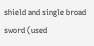shield and single broad sword (used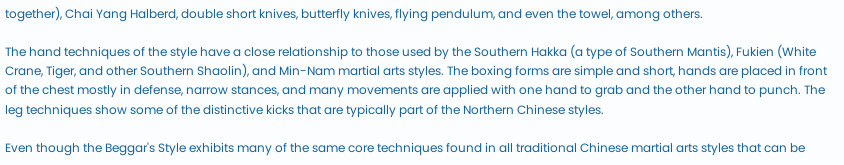together), Chai Yang Halberd, double short knives, butterfly knives, flying pendulum, and even the towel, among others.

The hand techniques of the style have a close relationship to those used by the Southern Hakka (a type of Southern Mantis), Fukien (White Crane, Tiger, and other Southern Shaolin), and Min-Nam martial arts styles. The boxing forms are simple and short, hands are placed in front of the chest mostly in defense, narrow stances, and many movements are applied with one hand to grab and the other hand to punch. The leg techniques show some of the distinctive kicks that are typically part of the Northern Chinese styles.

Even though the Beggar's Style exhibits many of the same core techniques found in all traditional Chinese martial arts styles that can be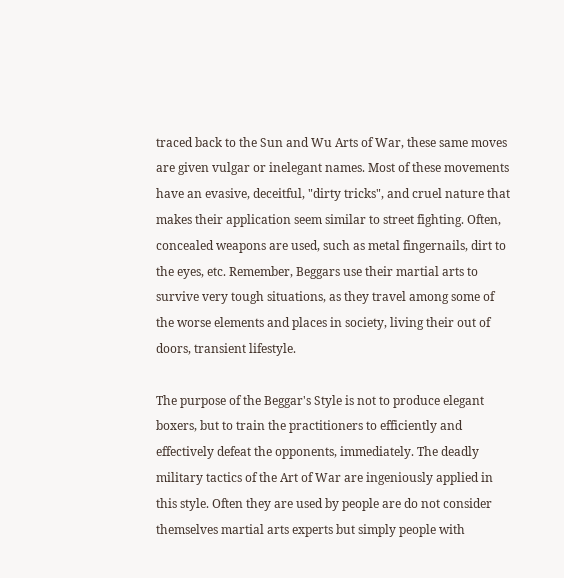traced back to the Sun and Wu Arts of War, these same moves are given vulgar or inelegant names. Most of these movements have an evasive, deceitful, "dirty tricks", and cruel nature that makes their application seem similar to street fighting. Often, concealed weapons are used, such as metal fingernails, dirt to the eyes, etc. Remember, Beggars use their martial arts to survive very tough situations, as they travel among some of the worse elements and places in society, living their out of doors, transient lifestyle.

The purpose of the Beggar's Style is not to produce elegant boxers, but to train the practitioners to efficiently and effectively defeat the opponents, immediately. The deadly military tactics of the Art of War are ingeniously applied in this style. Often they are used by people are do not consider themselves martial arts experts but simply people with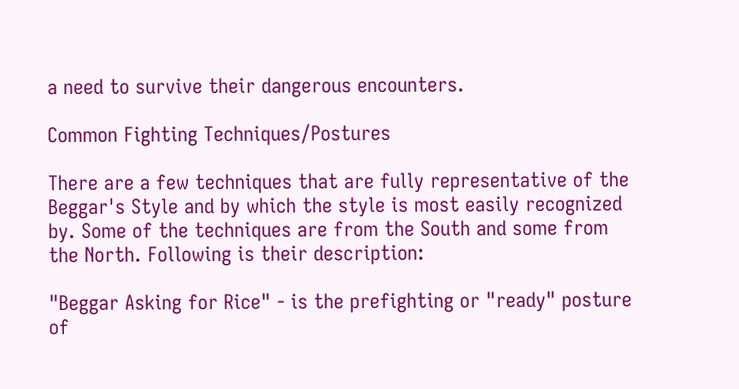a need to survive their dangerous encounters.

Common Fighting Techniques/Postures

There are a few techniques that are fully representative of the Beggar's Style and by which the style is most easily recognized by. Some of the techniques are from the South and some from the North. Following is their description:

"Beggar Asking for Rice" - is the prefighting or "ready" posture of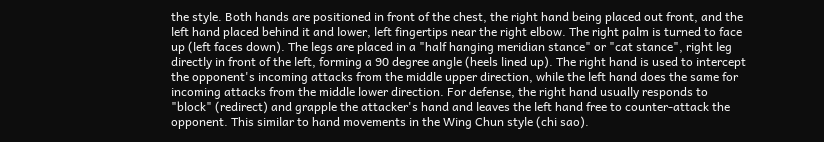the style. Both hands are positioned in front of the chest, the right hand being placed out front, and the left hand placed behind it and lower, left fingertips near the right elbow. The right palm is turned to face up (left faces down). The legs are placed in a "half hanging meridian stance" or "cat stance", right leg directly in front of the left, forming a 90 degree angle (heels lined up). The right hand is used to intercept the opponent's incoming attacks from the middle upper direction, while the left hand does the same for incoming attacks from the middle lower direction. For defense, the right hand usually responds to "block" (redirect) and grapple the attacker's hand and leaves the left hand free to counter-attack the opponent. This similar to hand movements in the Wing Chun style (chi sao).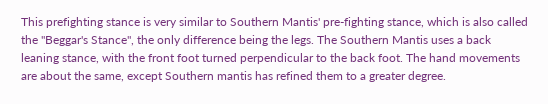This prefighting stance is very similar to Southern Mantis' pre-fighting stance, which is also called the "Beggar's Stance", the only difference being the legs. The Southern Mantis uses a back leaning stance, with the front foot turned perpendicular to the back foot. The hand movements are about the same, except Southern mantis has refined them to a greater degree.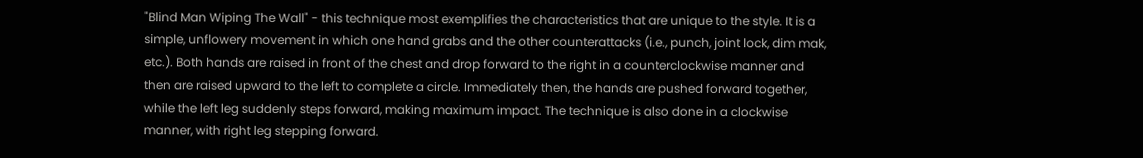"Blind Man Wiping The Wall" - this technique most exemplifies the characteristics that are unique to the style. It is a simple, unflowery movement in which one hand grabs and the other counterattacks (i.e., punch, joint lock, dim mak, etc.). Both hands are raised in front of the chest and drop forward to the right in a counterclockwise manner and then are raised upward to the left to complete a circle. Immediately then, the hands are pushed forward together, while the left leg suddenly steps forward, making maximum impact. The technique is also done in a clockwise manner, with right leg stepping forward.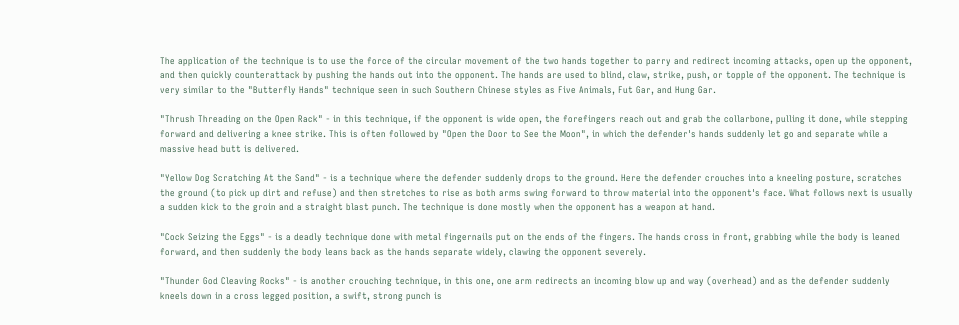The application of the technique is to use the force of the circular movement of the two hands together to parry and redirect incoming attacks, open up the opponent, and then quickly counterattack by pushing the hands out into the opponent. The hands are used to blind, claw, strike, push, or topple of the opponent. The technique is very similar to the "Butterfly Hands" technique seen in such Southern Chinese styles as Five Animals, Fut Gar, and Hung Gar.

"Thrush Threading on the Open Rack" - in this technique, if the opponent is wide open, the forefingers reach out and grab the collarbone, pulling it done, while stepping forward and delivering a knee strike. This is often followed by "Open the Door to See the Moon", in which the defender's hands suddenly let go and separate while a massive head butt is delivered.

"Yellow Dog Scratching At the Sand" - is a technique where the defender suddenly drops to the ground. Here the defender crouches into a kneeling posture, scratches the ground (to pick up dirt and refuse) and then stretches to rise as both arms swing forward to throw material into the opponent's face. What follows next is usually a sudden kick to the groin and a straight blast punch. The technique is done mostly when the opponent has a weapon at hand.

"Cock Seizing the Eggs" - is a deadly technique done with metal fingernails put on the ends of the fingers. The hands cross in front, grabbing while the body is leaned forward, and then suddenly the body leans back as the hands separate widely, clawing the opponent severely.

"Thunder God Cleaving Rocks" - is another crouching technique, in this one, one arm redirects an incoming blow up and way (overhead) and as the defender suddenly kneels down in a cross legged position, a swift, strong punch is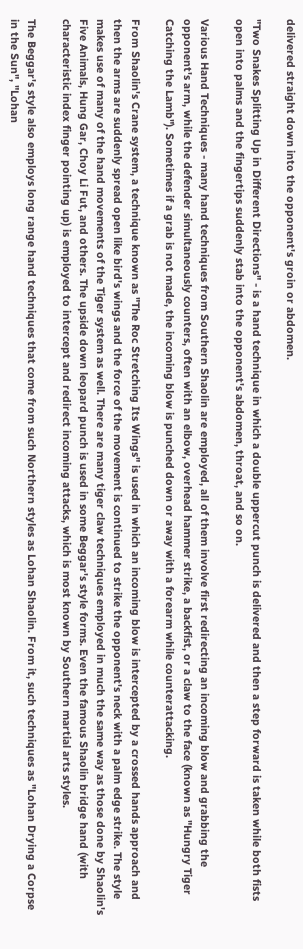delivered straight down into the opponent's groin or abdomen.

"Two Snakes Splitting Up in Different Directions" - is a hand technique in which a double uppercut punch is delivered and then a step forward is taken while both fists open into palms and the fingertips suddenly stab into the opponent's abdomen, throat, and so on.

Various Hand Techniques - many hand techniques from Southern Shaolin are employed, all of them involve first redirecting an incoming blow and grabbing the opponent's arm, while the defender simultaneously counters, often with an elbow, overhead hammer strike, a backfist, or a claw to the face (known as "Hungry Tiger Catching the Lamb"). Sometimes if a grab is not made, the incoming blow is punched down or away with a forearm while counterattacking.

From Shaolin's Crane system, a technique known as "The Roc Stretching Its Wings" is used in which an incoming blow is intercepted by a crossed hands approach and then the arms are suddenly spread open like bird's wings and the force of the movement is continued to strike the opponent's neck with a palm edge strike. The style makes use of many of the hand movements of the Tiger system as well. There are many tiger claw techniques employed in much the same way as those done by Shaolin's Five Animals, Hung Gar, Choy Li Fut, and others. The upside down leopard punch is used in some Beggar's style forms. Even the famous Shaolin bridge hand (with characteristic index finger pointing up) is employed to intercept and redirect incoming attacks, which is most known by Southern martial arts styles.

The Beggar's style also employs long range hand techniques that come from such Northern styles as Lohan Shaolin. From it, such techniques as "Lohan Drying a Corpse in the Sun", "Lohan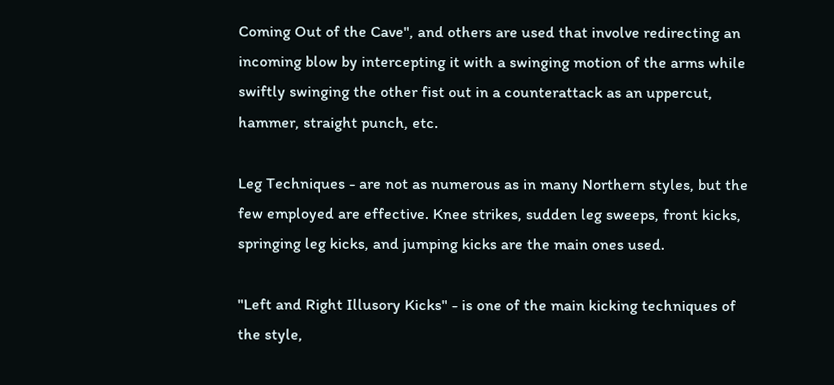Coming Out of the Cave", and others are used that involve redirecting an incoming blow by intercepting it with a swinging motion of the arms while swiftly swinging the other fist out in a counterattack as an uppercut, hammer, straight punch, etc.

Leg Techniques - are not as numerous as in many Northern styles, but the few employed are effective. Knee strikes, sudden leg sweeps, front kicks, springing leg kicks, and jumping kicks are the main ones used.

"Left and Right Illusory Kicks" - is one of the main kicking techniques of the style,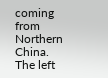coming from Northern China. The left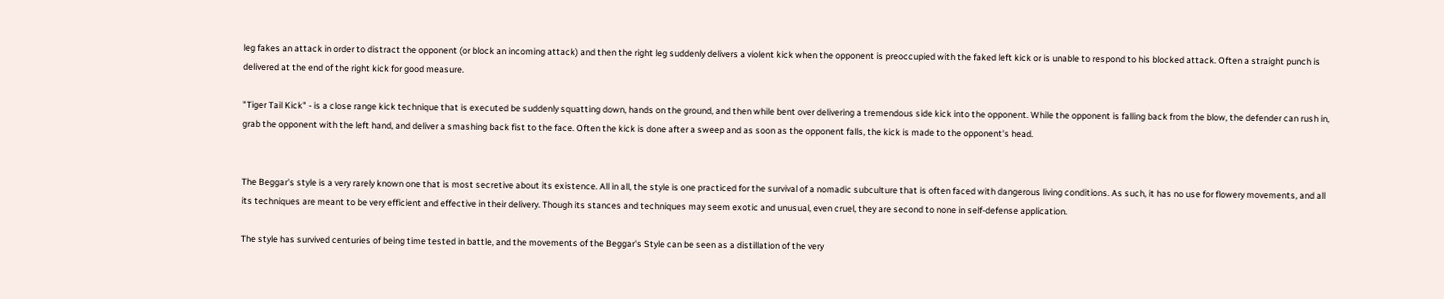leg fakes an attack in order to distract the opponent (or block an incoming attack) and then the right leg suddenly delivers a violent kick when the opponent is preoccupied with the faked left kick or is unable to respond to his blocked attack. Often a straight punch is delivered at the end of the right kick for good measure.

"Tiger Tail Kick" - is a close range kick technique that is executed be suddenly squatting down, hands on the ground, and then while bent over delivering a tremendous side kick into the opponent. While the opponent is falling back from the blow, the defender can rush in, grab the opponent with the left hand, and deliver a smashing back fist to the face. Often the kick is done after a sweep and as soon as the opponent falls, the kick is made to the opponent's head.


The Beggar's style is a very rarely known one that is most secretive about its existence. All in all, the style is one practiced for the survival of a nomadic subculture that is often faced with dangerous living conditions. As such, it has no use for flowery movements, and all its techniques are meant to be very efficient and effective in their delivery. Though its stances and techniques may seem exotic and unusual, even cruel, they are second to none in self-defense application.

The style has survived centuries of being time tested in battle, and the movements of the Beggar's Style can be seen as a distillation of the very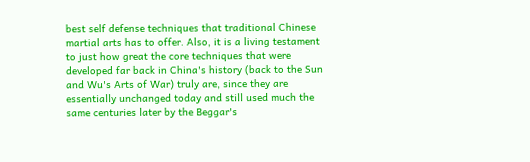best self defense techniques that traditional Chinese martial arts has to offer. Also, it is a living testament to just how great the core techniques that were developed far back in China's history (back to the Sun and Wu's Arts of War) truly are, since they are essentially unchanged today and still used much the same centuries later by the Beggar's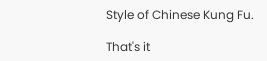Style of Chinese Kung Fu.

That's it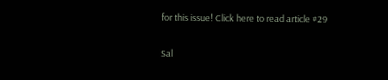for this issue! Click here to read article #29

Sal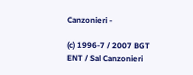Canzonieri -

(c) 1996-7 / 2007 BGT ENT / Sal Canzonieri